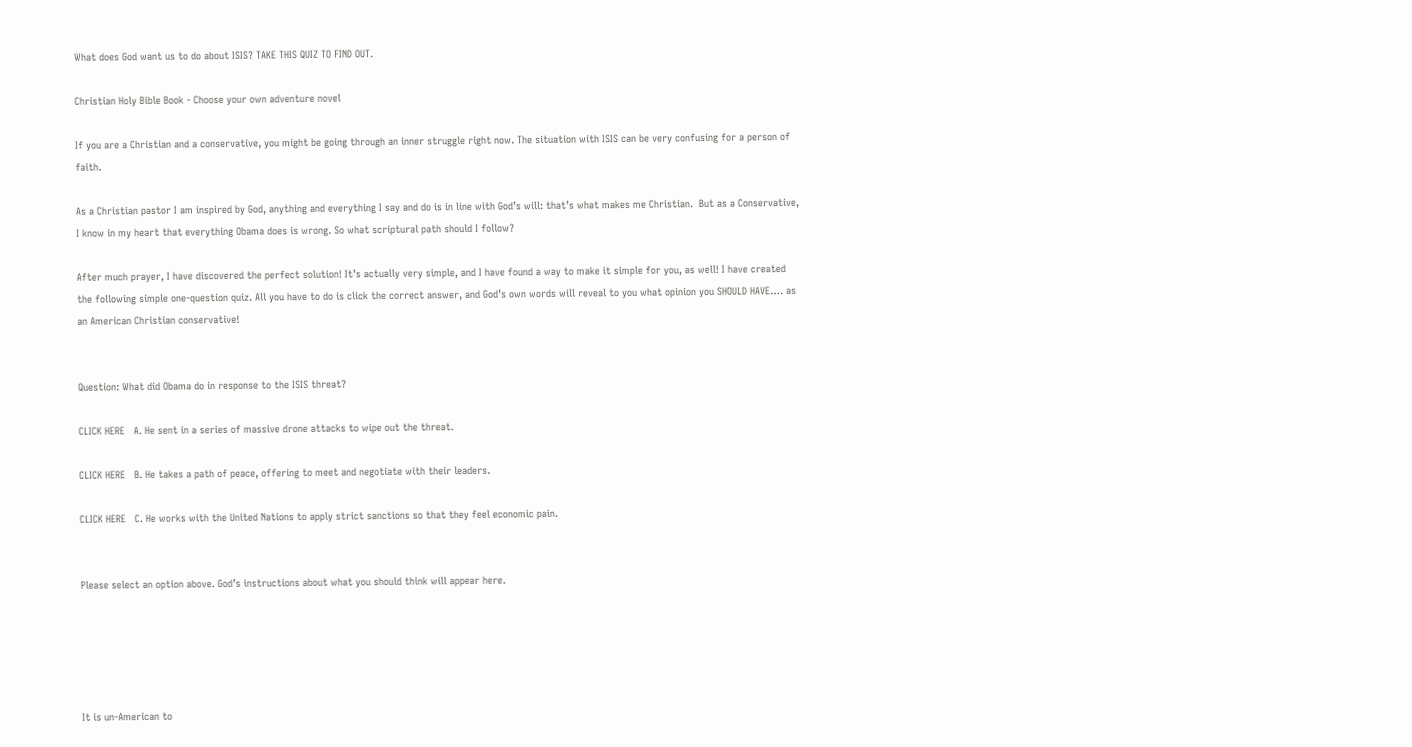What does God want us to do about ISIS? TAKE THIS QUIZ TO FIND OUT.

Christian Holy Bible Book - Choose your own adventure novel

If you are a Christian and a conservative, you might be going through an inner struggle right now. The situation with ISIS can be very confusing for a person of faith.

As a Christian pastor I am inspired by God, anything and everything I say and do is in line with God’s will: that’s what makes me Christian.  But as a Conservative, I know in my heart that everything Obama does is wrong. So what scriptural path should I follow?

After much prayer, I have discovered the perfect solution! It’s actually very simple, and I have found a way to make it simple for you, as well! I have created the following simple one-question quiz. All you have to do is click the correct answer, and God’s own words will reveal to you what opinion you SHOULD HAVE…. as an American Christian conservative!


Question: What did Obama do in response to the ISIS threat?

CLICK HERE   A. He sent in a series of massive drone attacks to wipe out the threat.

CLICK HERE   B. He takes a path of peace, offering to meet and negotiate with their leaders.

CLICK HERE   C. He works with the United Nations to apply strict sanctions so that they feel economic pain.


Please select an option above. God’s instructions about what you should think will appear here.





It is un-American to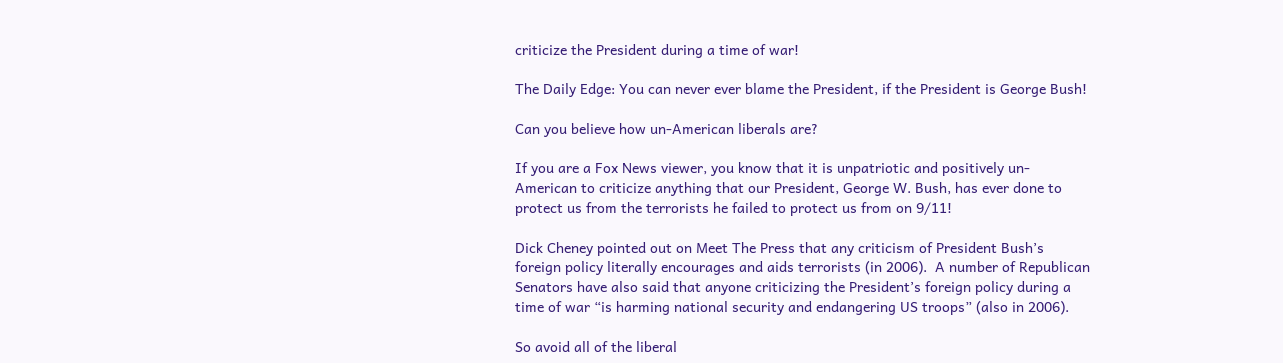criticize the President during a time of war!

The Daily Edge: You can never ever blame the President, if the President is George Bush!

Can you believe how un-American liberals are?

If you are a Fox News viewer, you know that it is unpatriotic and positively un-American to criticize anything that our President, George W. Bush, has ever done to protect us from the terrorists he failed to protect us from on 9/11!

Dick Cheney pointed out on Meet The Press that any criticism of President Bush’s foreign policy literally encourages and aids terrorists (in 2006).  A number of Republican Senators have also said that anyone criticizing the President’s foreign policy during a time of war “is harming national security and endangering US troops” (also in 2006).

So avoid all of the liberal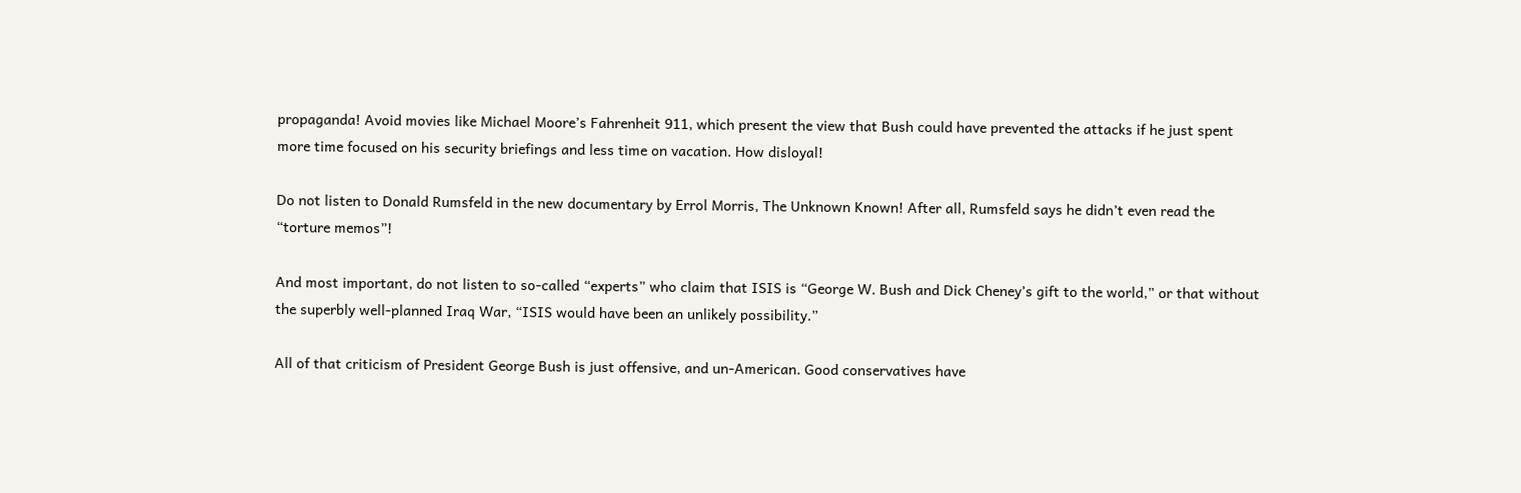propaganda! Avoid movies like Michael Moore’s Fahrenheit 911, which present the view that Bush could have prevented the attacks if he just spent more time focused on his security briefings and less time on vacation. How disloyal!

Do not listen to Donald Rumsfeld in the new documentary by Errol Morris, The Unknown Known! After all, Rumsfeld says he didn’t even read the “torture memos”!

And most important, do not listen to so-called “experts” who claim that ISIS is “George W. Bush and Dick Cheney’s gift to the world,” or that without the superbly well-planned Iraq War, “ISIS would have been an unlikely possibility.”

All of that criticism of President George Bush is just offensive, and un-American. Good conservatives have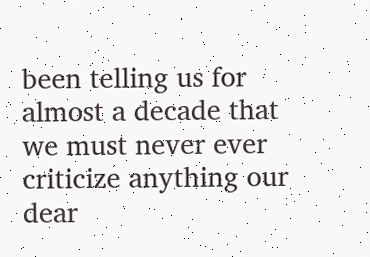been telling us for almost a decade that we must never ever criticize anything our dear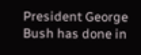President George Bush has done in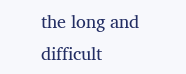the long and difficult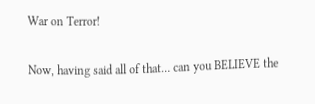War on Terror!

Now, having said all of that… can you BELIEVE the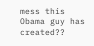mess this Obama guy has created??